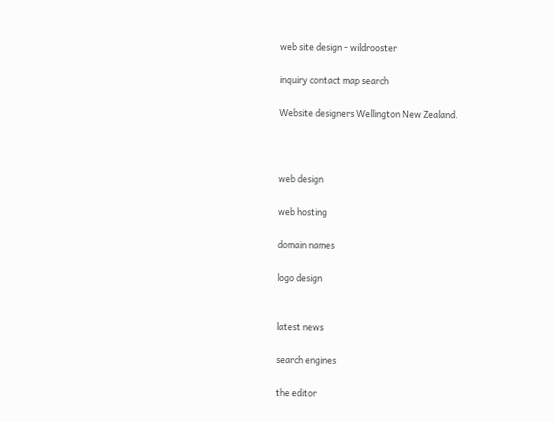web site design - wildrooster

inquiry contact map search

Website designers Wellington New Zealand.



web design

web hosting

domain names

logo design


latest news

search engines

the editor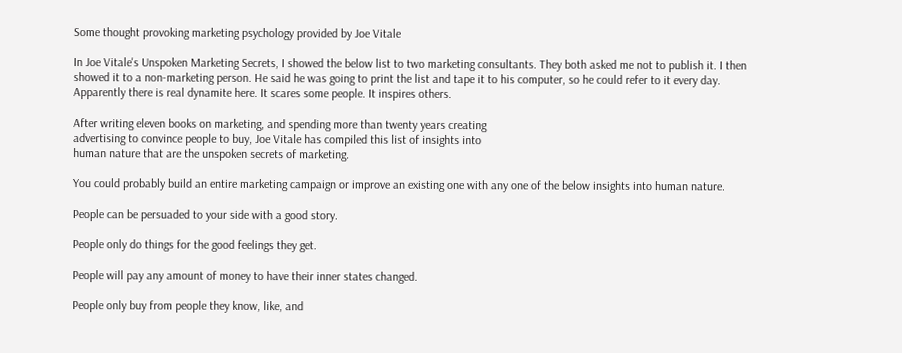Some thought provoking marketing psychology provided by Joe Vitale

In Joe Vitale's Unspoken Marketing Secrets, I showed the below list to two marketing consultants. They both asked me not to publish it. I then showed it to a non-marketing person. He said he was going to print the list and tape it to his computer, so he could refer to it every day.
Apparently there is real dynamite here. It scares some people. It inspires others.

After writing eleven books on marketing, and spending more than twenty years creating
advertising to convince people to buy, Joe Vitale has compiled this list of insights into
human nature that are the unspoken secrets of marketing.

You could probably build an entire marketing campaign or improve an existing one with any one of the below insights into human nature.

People can be persuaded to your side with a good story.

People only do things for the good feelings they get.

People will pay any amount of money to have their inner states changed.

People only buy from people they know, like, and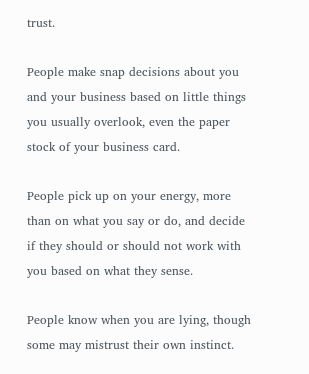trust.

People make snap decisions about you and your business based on little things you usually overlook, even the paper stock of your business card.

People pick up on your energy, more than on what you say or do, and decide if they should or should not work with you based on what they sense.

People know when you are lying, though some may mistrust their own instinct.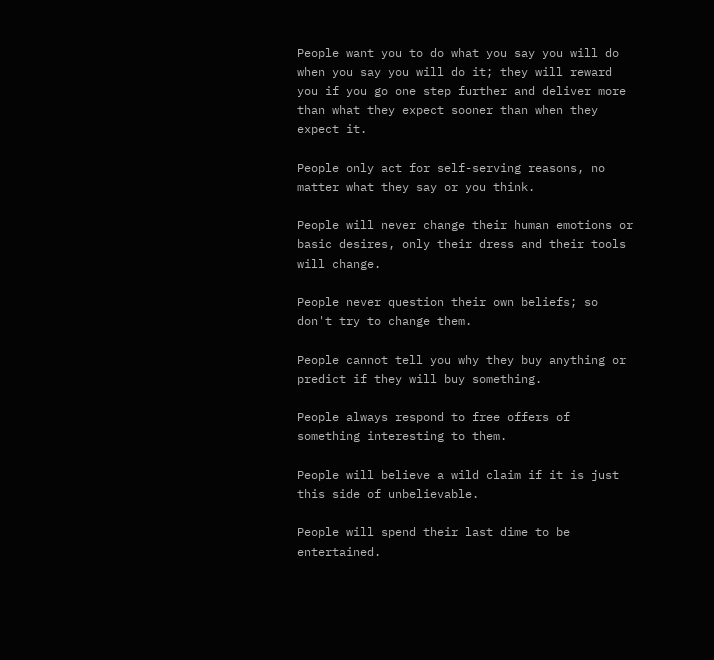People want you to do what you say you will do when you say you will do it; they will reward you if you go one step further and deliver more than what they expect sooner than when they expect it.

People only act for self-serving reasons, no matter what they say or you think.

People will never change their human emotions or basic desires, only their dress and their tools will change.

People never question their own beliefs; so don't try to change them.

People cannot tell you why they buy anything or predict if they will buy something.

People always respond to free offers of something interesting to them.

People will believe a wild claim if it is just this side of unbelievable.

People will spend their last dime to be entertained.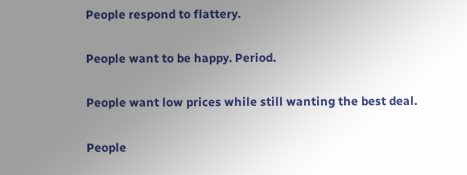People respond to flattery.

People want to be happy. Period.

People want low prices while still wanting the best deal.

People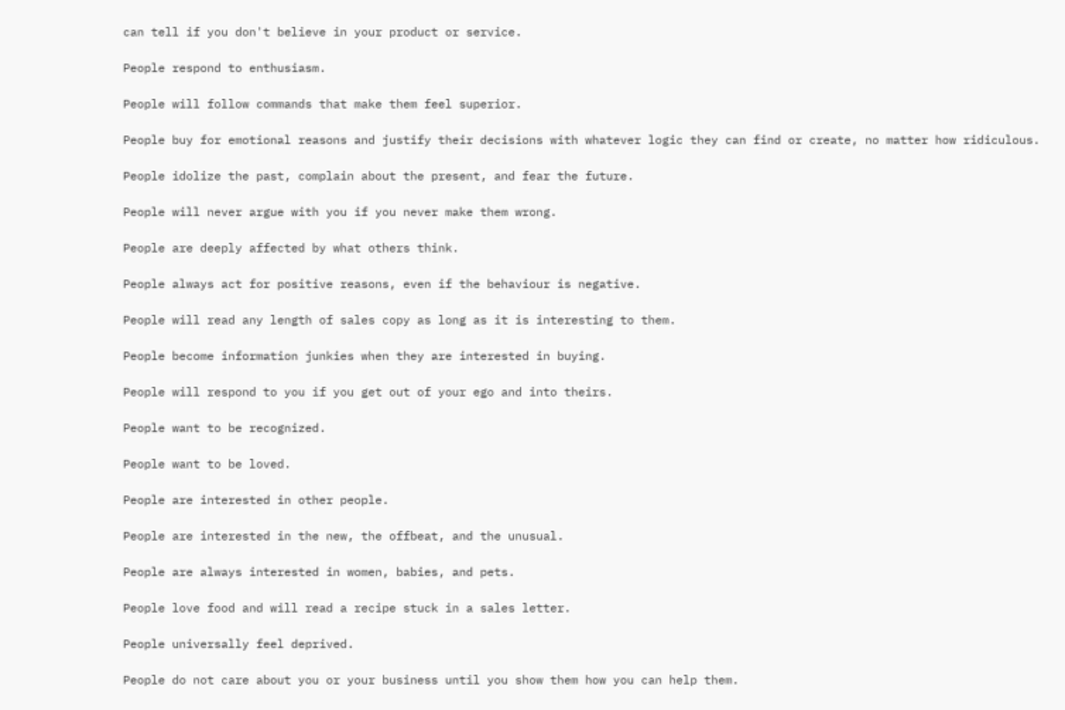can tell if you don't believe in your product or service.

People respond to enthusiasm.

People will follow commands that make them feel superior.

People buy for emotional reasons and justify their decisions with whatever logic they can find or create, no matter how ridiculous.

People idolize the past, complain about the present, and fear the future.

People will never argue with you if you never make them wrong.

People are deeply affected by what others think.

People always act for positive reasons, even if the behaviour is negative.

People will read any length of sales copy as long as it is interesting to them.

People become information junkies when they are interested in buying.

People will respond to you if you get out of your ego and into theirs.

People want to be recognized.

People want to be loved.

People are interested in other people.

People are interested in the new, the offbeat, and the unusual.

People are always interested in women, babies, and pets.

People love food and will read a recipe stuck in a sales letter.

People universally feel deprived.

People do not care about you or your business until you show them how you can help them.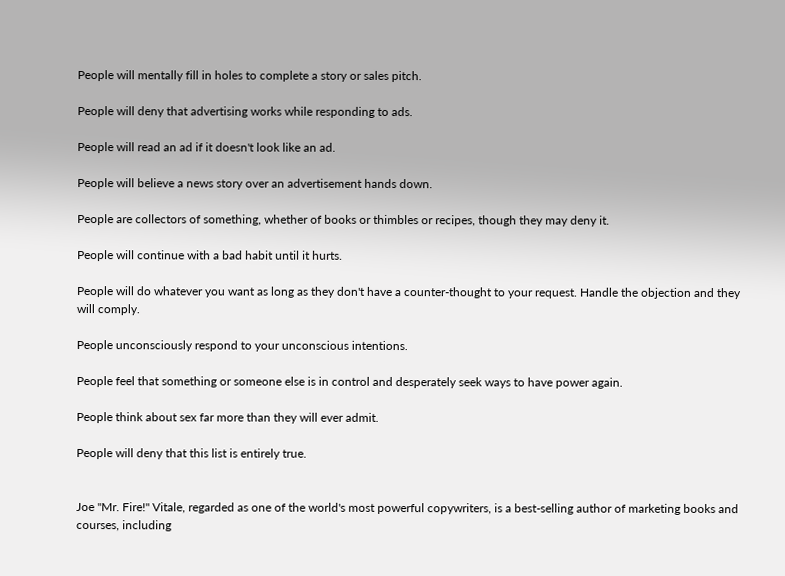People will mentally fill in holes to complete a story or sales pitch.

People will deny that advertising works while responding to ads.

People will read an ad if it doesn't look like an ad.

People will believe a news story over an advertisement hands down.

People are collectors of something, whether of books or thimbles or recipes, though they may deny it.

People will continue with a bad habit until it hurts.

People will do whatever you want as long as they don't have a counter-thought to your request. Handle the objection and they will comply.

People unconsciously respond to your unconscious intentions.

People feel that something or someone else is in control and desperately seek ways to have power again.

People think about sex far more than they will ever admit.

People will deny that this list is entirely true.


Joe "Mr. Fire!" Vitale, regarded as one of the world's most powerful copywriters, is a best-selling author of marketing books and courses, including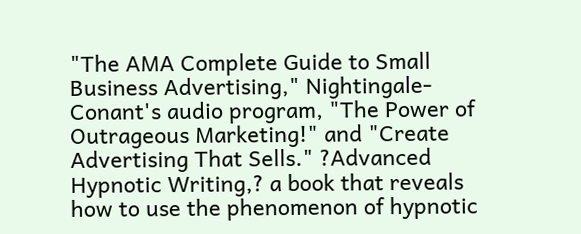"The AMA Complete Guide to Small Business Advertising," Nightingale-Conant's audio program, "The Power of Outrageous Marketing!" and "Create Advertising That Sells." ?Advanced Hypnotic Writing,? a book that reveals how to use the phenomenon of hypnotic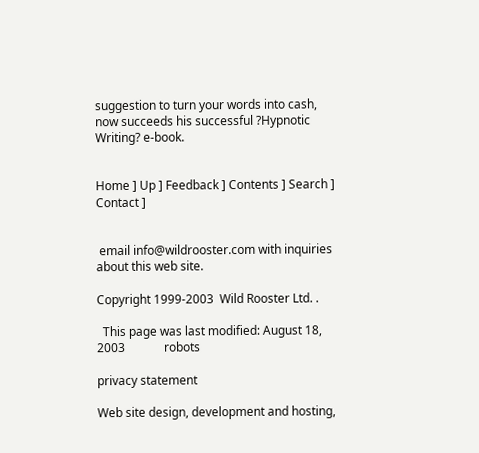suggestion to turn your words into cash, now succeeds his successful ?Hypnotic Writing? e-book.


Home ] Up ] Feedback ] Contents ] Search ] Contact ]


 email info@wildrooster.com with inquiries about this web site.

Copyright 1999-2003  Wild Rooster Ltd. .

  This page was last modified: August 18, 2003             robots

privacy statement

Web site design, development and hosting,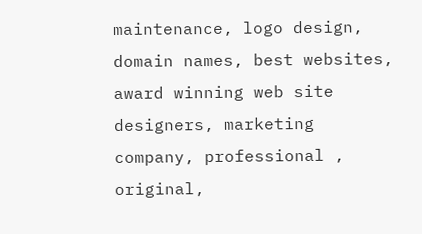maintenance, logo design, domain names, best websites, award winning web site designers, marketing company, professional ,  original,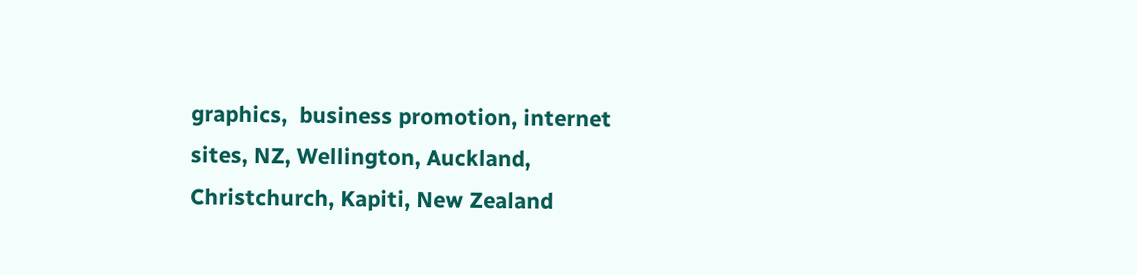graphics,  business promotion, internet sites, NZ, Wellington, Auckland, Christchurch, Kapiti, New Zealand